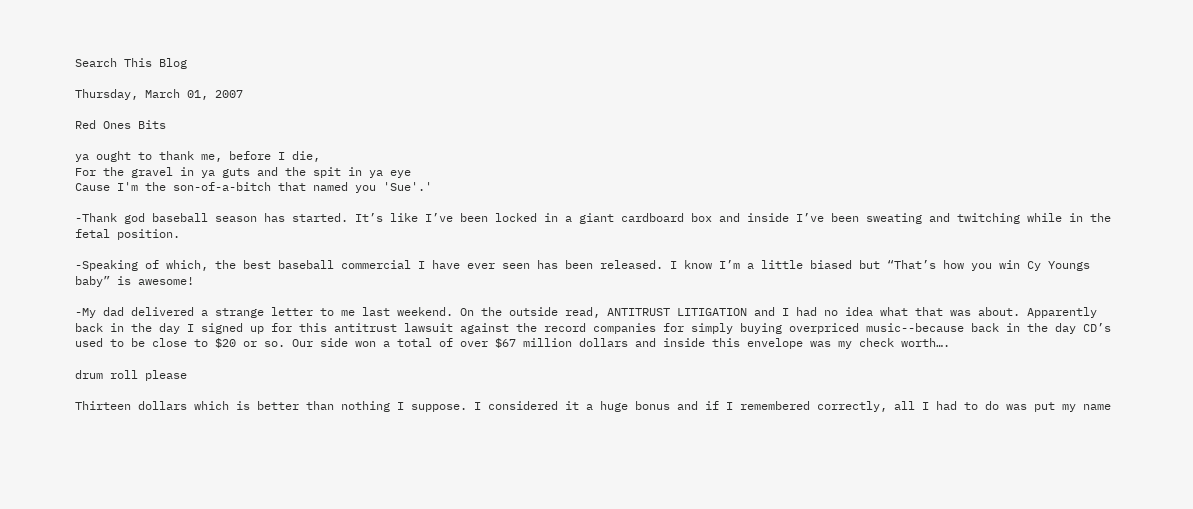Search This Blog

Thursday, March 01, 2007

Red Ones Bits

ya ought to thank me, before I die,
For the gravel in ya guts and the spit in ya eye
Cause I'm the son-of-a-bitch that named you 'Sue'.'

-Thank god baseball season has started. It’s like I’ve been locked in a giant cardboard box and inside I’ve been sweating and twitching while in the fetal position.

-Speaking of which, the best baseball commercial I have ever seen has been released. I know I’m a little biased but “That’s how you win Cy Youngs baby” is awesome!

-My dad delivered a strange letter to me last weekend. On the outside read, ANTITRUST LITIGATION and I had no idea what that was about. Apparently back in the day I signed up for this antitrust lawsuit against the record companies for simply buying overpriced music--because back in the day CD’s used to be close to $20 or so. Our side won a total of over $67 million dollars and inside this envelope was my check worth….

drum roll please

Thirteen dollars which is better than nothing I suppose. I considered it a huge bonus and if I remembered correctly, all I had to do was put my name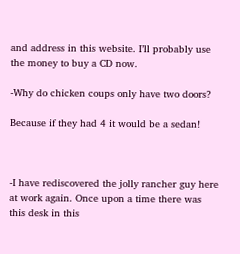and address in this website. I’ll probably use the money to buy a CD now.

-Why do chicken coups only have two doors?

Because if they had 4 it would be a sedan!



-I have rediscovered the jolly rancher guy here at work again. Once upon a time there was this desk in this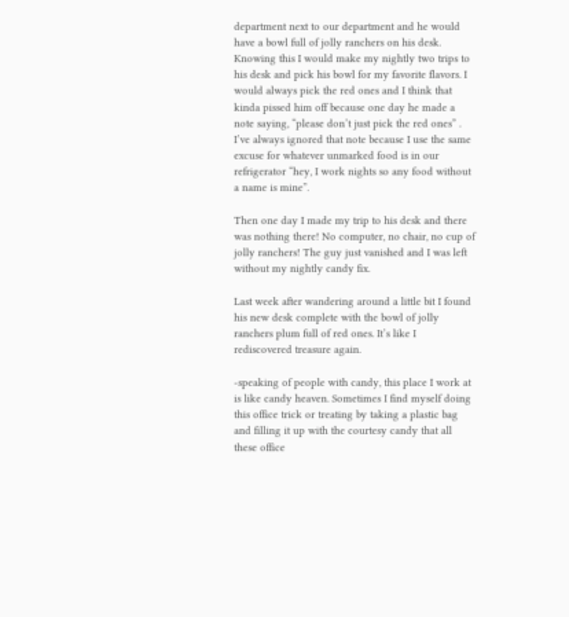department next to our department and he would have a bowl full of jolly ranchers on his desk. Knowing this I would make my nightly two trips to his desk and pick his bowl for my favorite flavors. I would always pick the red ones and I think that kinda pissed him off because one day he made a note saying, “please don’t just pick the red ones” . I’ve always ignored that note because I use the same excuse for whatever unmarked food is in our refrigerator “hey, I work nights so any food without a name is mine”.

Then one day I made my trip to his desk and there was nothing there! No computer, no chair, no cup of jolly ranchers! The guy just vanished and I was left without my nightly candy fix.

Last week after wandering around a little bit I found his new desk complete with the bowl of jolly ranchers plum full of red ones. It’s like I rediscovered treasure again.

-speaking of people with candy, this place I work at is like candy heaven. Sometimes I find myself doing this office trick or treating by taking a plastic bag and filling it up with the courtesy candy that all these office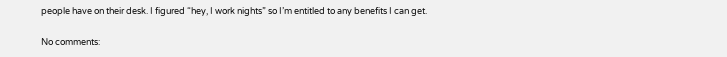people have on their desk. I figured “hey, I work nights” so I’m entitled to any benefits I can get.

No comments: